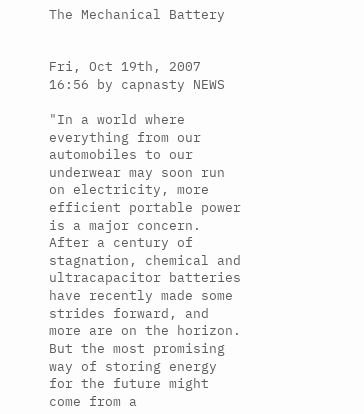The Mechanical Battery


Fri, Oct 19th, 2007 16:56 by capnasty NEWS

"In a world where everything from our automobiles to our underwear may soon run on electricity, more efficient portable power is a major concern. After a century of stagnation, chemical and ultracapacitor batteries have recently made some strides forward, and more are on the horizon. But the most promising way of storing energy for the future might come from a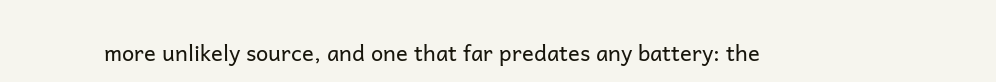more unlikely source, and one that far predates any battery: the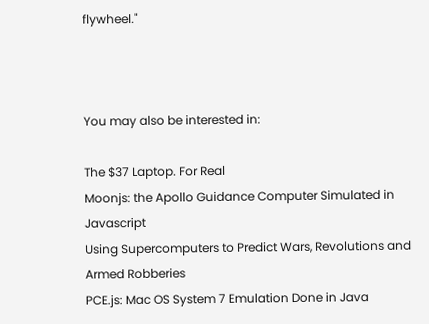flywheel."



You may also be interested in:

The $37 Laptop. For Real
Moonjs: the Apollo Guidance Computer Simulated in Javascript
Using Supercomputers to Predict Wars, Revolutions and Armed Robberies
PCE.js: Mac OS System 7 Emulation Done in Java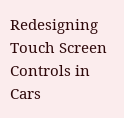Redesigning Touch Screen Controls in Cars